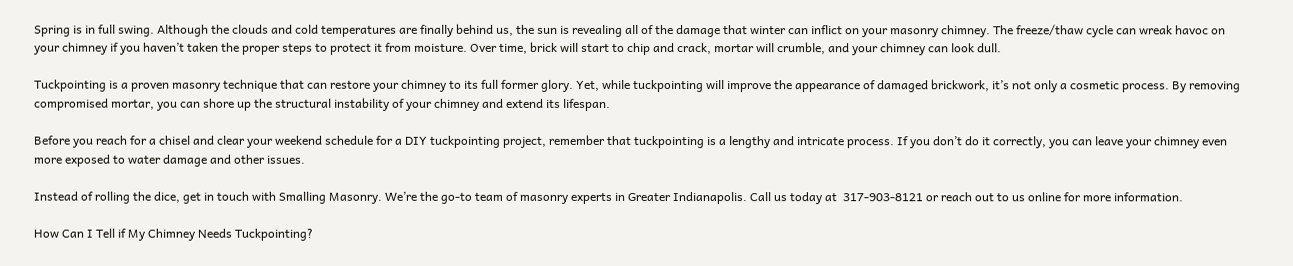Spring is in full swing. Although the clouds and cold temperatures are finally behind us, the sun is revealing all of the damage that winter can inflict on your masonry chimney. The freeze/thaw cycle can wreak havoc on your chimney if you haven’t taken the proper steps to protect it from moisture. Over time, brick will start to chip and crack, mortar will crumble, and your chimney can look dull.

Tuckpointing is a proven masonry technique that can restore your chimney to its full former glory. Yet, while tuckpointing will improve the appearance of damaged brickwork, it’s not only a cosmetic process. By removing compromised mortar, you can shore up the structural instability of your chimney and extend its lifespan.

Before you reach for a chisel and clear your weekend schedule for a DIY tuckpointing project, remember that tuckpointing is a lengthy and intricate process. If you don’t do it correctly, you can leave your chimney even more exposed to water damage and other issues.

Instead of rolling the dice, get in touch with Smalling Masonry. We’re the go-to team of masonry experts in Greater Indianapolis. Call us today at  317-903-8121 or reach out to us online for more information.

How Can I Tell if My Chimney Needs Tuckpointing?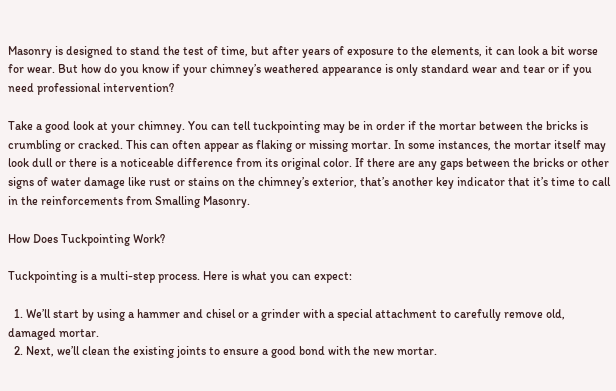Masonry is designed to stand the test of time, but after years of exposure to the elements, it can look a bit worse for wear. But how do you know if your chimney’s weathered appearance is only standard wear and tear or if you need professional intervention?

Take a good look at your chimney. You can tell tuckpointing may be in order if the mortar between the bricks is crumbling or cracked. This can often appear as flaking or missing mortar. In some instances, the mortar itself may look dull or there is a noticeable difference from its original color. If there are any gaps between the bricks or other signs of water damage like rust or stains on the chimney’s exterior, that’s another key indicator that it’s time to call in the reinforcements from Smalling Masonry.

How Does Tuckpointing Work?

Tuckpointing is a multi-step process. Here is what you can expect:

  1. We’ll start by using a hammer and chisel or a grinder with a special attachment to carefully remove old, damaged mortar.
  2. Next, we’ll clean the existing joints to ensure a good bond with the new mortar.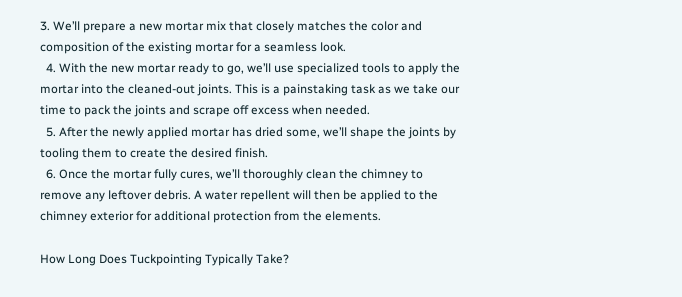3. We’ll prepare a new mortar mix that closely matches the color and composition of the existing mortar for a seamless look.
  4. With the new mortar ready to go, we’ll use specialized tools to apply the mortar into the cleaned-out joints. This is a painstaking task as we take our time to pack the joints and scrape off excess when needed.
  5. After the newly applied mortar has dried some, we’ll shape the joints by tooling them to create the desired finish.
  6. Once the mortar fully cures, we’ll thoroughly clean the chimney to remove any leftover debris. A water repellent will then be applied to the chimney exterior for additional protection from the elements.

How Long Does Tuckpointing Typically Take?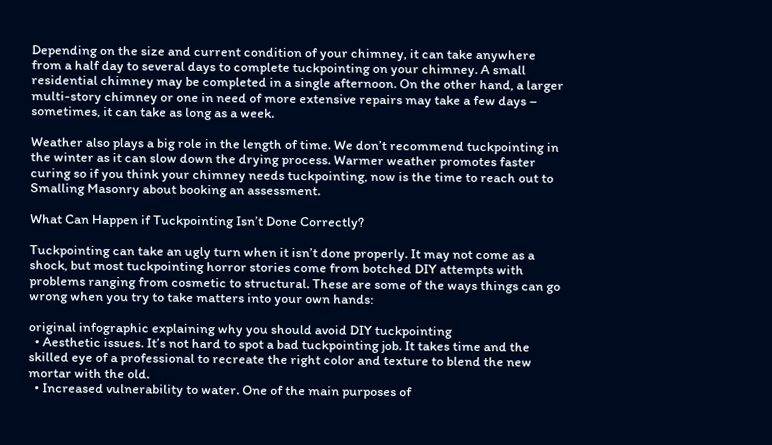Depending on the size and current condition of your chimney, it can take anywhere from a half day to several days to complete tuckpointing on your chimney. A small residential chimney may be completed in a single afternoon. On the other hand, a larger multi-story chimney or one in need of more extensive repairs may take a few days – sometimes, it can take as long as a week.

Weather also plays a big role in the length of time. We don’t recommend tuckpointing in the winter as it can slow down the drying process. Warmer weather promotes faster curing so if you think your chimney needs tuckpointing, now is the time to reach out to Smalling Masonry about booking an assessment.

What Can Happen if Tuckpointing Isn’t Done Correctly?

Tuckpointing can take an ugly turn when it isn’t done properly. It may not come as a shock, but most tuckpointing horror stories come from botched DIY attempts with problems ranging from cosmetic to structural. These are some of the ways things can go wrong when you try to take matters into your own hands:

original infographic explaining why you should avoid DIY tuckpointing
  • Aesthetic issues. It’s not hard to spot a bad tuckpointing job. It takes time and the skilled eye of a professional to recreate the right color and texture to blend the new mortar with the old.
  • Increased vulnerability to water. One of the main purposes of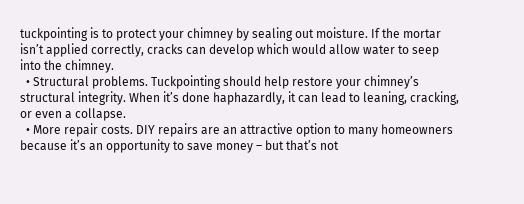tuckpointing is to protect your chimney by sealing out moisture. If the mortar isn’t applied correctly, cracks can develop which would allow water to seep into the chimney.
  • Structural problems. Tuckpointing should help restore your chimney’s structural integrity. When it’s done haphazardly, it can lead to leaning, cracking, or even a collapse.
  • More repair costs. DIY repairs are an attractive option to many homeowners because it’s an opportunity to save money – but that’s not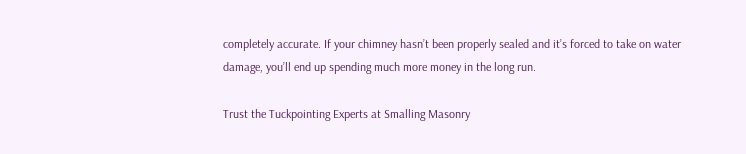completely accurate. If your chimney hasn’t been properly sealed and it’s forced to take on water damage, you’ll end up spending much more money in the long run.

Trust the Tuckpointing Experts at Smalling Masonry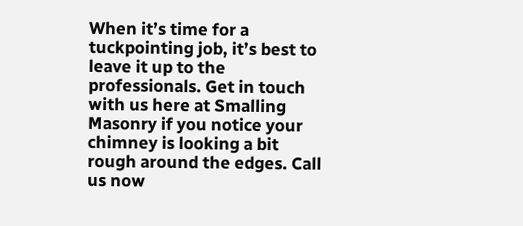When it’s time for a tuckpointing job, it’s best to leave it up to the professionals. Get in touch with us here at Smalling Masonry if you notice your chimney is looking a bit rough around the edges. Call us now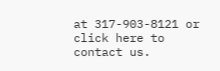at 317-903-8121 or click here to contact us.